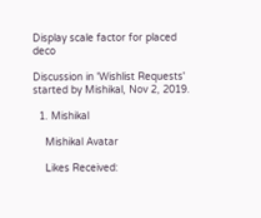Display scale factor for placed deco

Discussion in 'Wishlist Requests' started by Mishikal, Nov 2, 2019.

  1. Mishikal

    Mishikal Avatar

    Likes Received: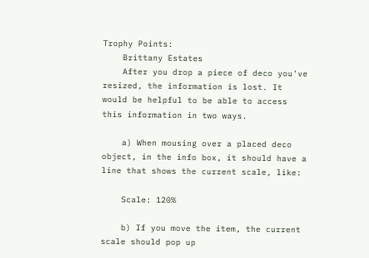Trophy Points:
    Brittany Estates
    After you drop a piece of deco you've resized, the information is lost. It would be helpful to be able to access this information in two ways.

    a) When mousing over a placed deco object, in the info box, it should have a line that shows the current scale, like:

    Scale: 120%

    b) If you move the item, the current scale should pop up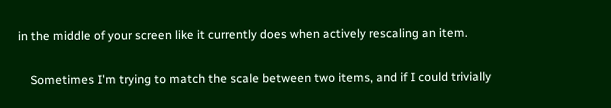in the middle of your screen like it currently does when actively rescaling an item.

    Sometimes I'm trying to match the scale between two items, and if I could trivially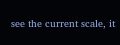see the current scale, it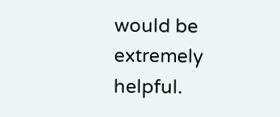would be extremely helpful.